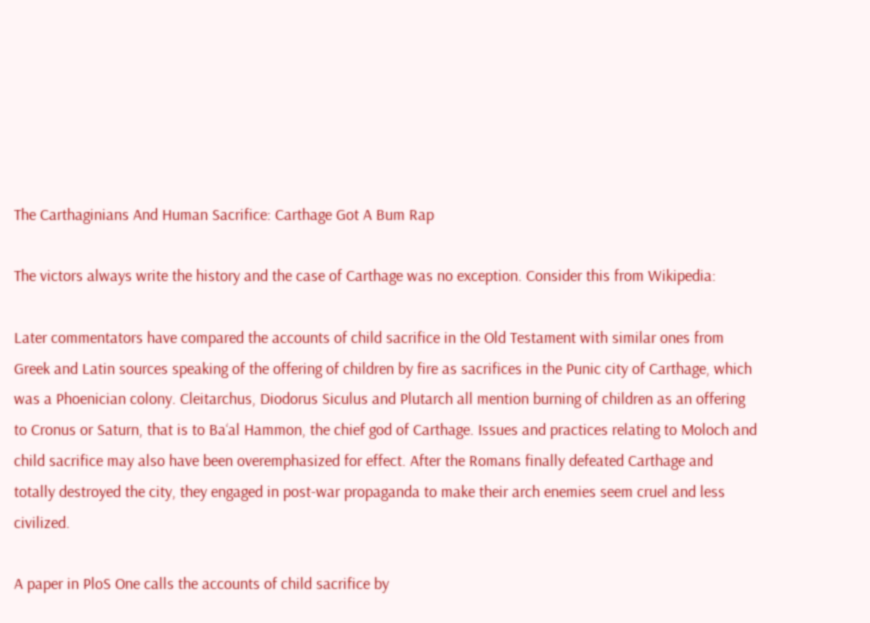The Carthaginians And Human Sacrifice: Carthage Got A Bum Rap

The victors always write the history and the case of Carthage was no exception. Consider this from Wikipedia:

Later commentators have compared the accounts of child sacrifice in the Old Testament with similar ones from Greek and Latin sources speaking of the offering of children by fire as sacrifices in the Punic city of Carthage, which was a Phoenician colony. Cleitarchus, Diodorus Siculus and Plutarch all mention burning of children as an offering to Cronus or Saturn, that is to Ba‘al Hammon, the chief god of Carthage. Issues and practices relating to Moloch and child sacrifice may also have been overemphasized for effect. After the Romans finally defeated Carthage and totally destroyed the city, they engaged in post-war propaganda to make their arch enemies seem cruel and less civilized.

A paper in PloS One calls the accounts of child sacrifice by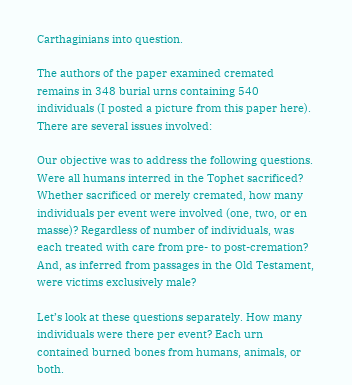Carthaginians into question.

The authors of the paper examined cremated remains in 348 burial urns containing 540 individuals (I posted a picture from this paper here). There are several issues involved:

Our objective was to address the following questions. Were all humans interred in the Tophet sacrificed? Whether sacrificed or merely cremated, how many individuals per event were involved (one, two, or en masse)? Regardless of number of individuals, was each treated with care from pre- to post-cremation? And, as inferred from passages in the Old Testament, were victims exclusively male?

Let’s look at these questions separately. How many individuals were there per event? Each urn contained burned bones from humans, animals, or both.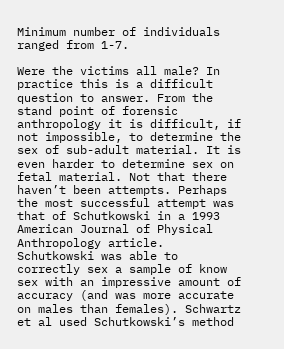Minimum number of individuals ranged from 1-7.

Were the victims all male? In practice this is a difficult question to answer. From the stand point of forensic anthropology it is difficult, if not impossible, to determine the sex of sub-adult material. It is even harder to determine sex on fetal material. Not that there haven’t been attempts. Perhaps the most successful attempt was that of Schutkowski in a 1993 American Journal of Physical Anthropology article. Schutkowski was able to correctly sex a sample of know sex with an impressive amount of accuracy (and was more accurate on males than females). Schwartz et al used Schutkowski’s method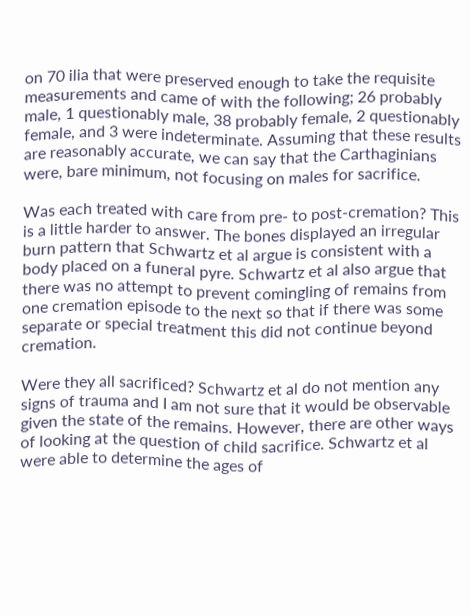on 70 ilia that were preserved enough to take the requisite measurements and came of with the following; 26 probably male, 1 questionably male, 38 probably female, 2 questionably female, and 3 were indeterminate. Assuming that these results are reasonably accurate, we can say that the Carthaginians were, bare minimum, not focusing on males for sacrifice.

Was each treated with care from pre- to post-cremation? This is a little harder to answer. The bones displayed an irregular burn pattern that Schwartz et al argue is consistent with a body placed on a funeral pyre. Schwartz et al also argue that there was no attempt to prevent comingling of remains from one cremation episode to the next so that if there was some separate or special treatment this did not continue beyond cremation.

Were they all sacrificed? Schwartz et al do not mention any signs of trauma and I am not sure that it would be observable given the state of the remains. However, there are other ways of looking at the question of child sacrifice. Schwartz et al were able to determine the ages of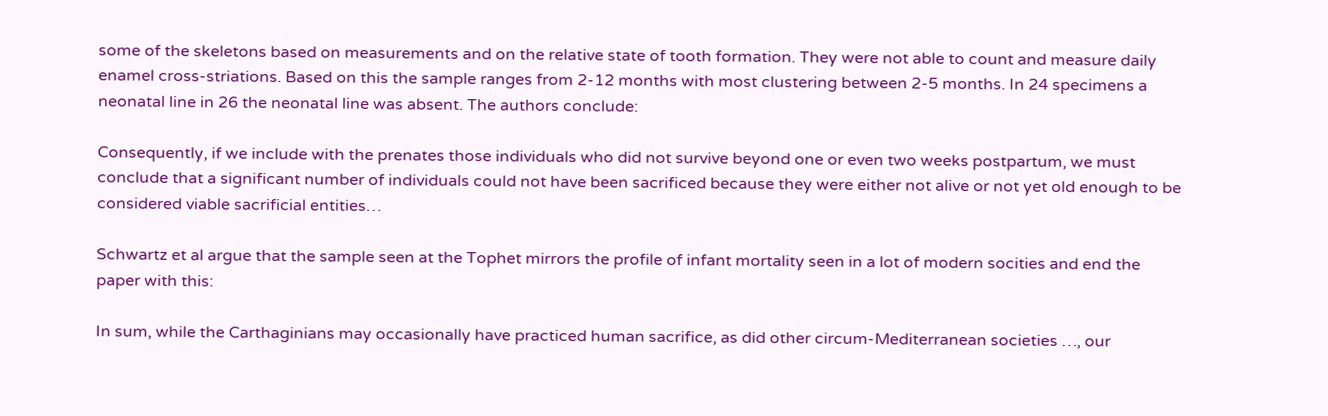some of the skeletons based on measurements and on the relative state of tooth formation. They were not able to count and measure daily enamel cross-striations. Based on this the sample ranges from 2-12 months with most clustering between 2-5 months. In 24 specimens a neonatal line in 26 the neonatal line was absent. The authors conclude:

Consequently, if we include with the prenates those individuals who did not survive beyond one or even two weeks postpartum, we must conclude that a significant number of individuals could not have been sacrificed because they were either not alive or not yet old enough to be considered viable sacrificial entities…

Schwartz et al argue that the sample seen at the Tophet mirrors the profile of infant mortality seen in a lot of modern socities and end the paper with this:

In sum, while the Carthaginians may occasionally have practiced human sacrifice, as did other circum-Mediterranean societies …, our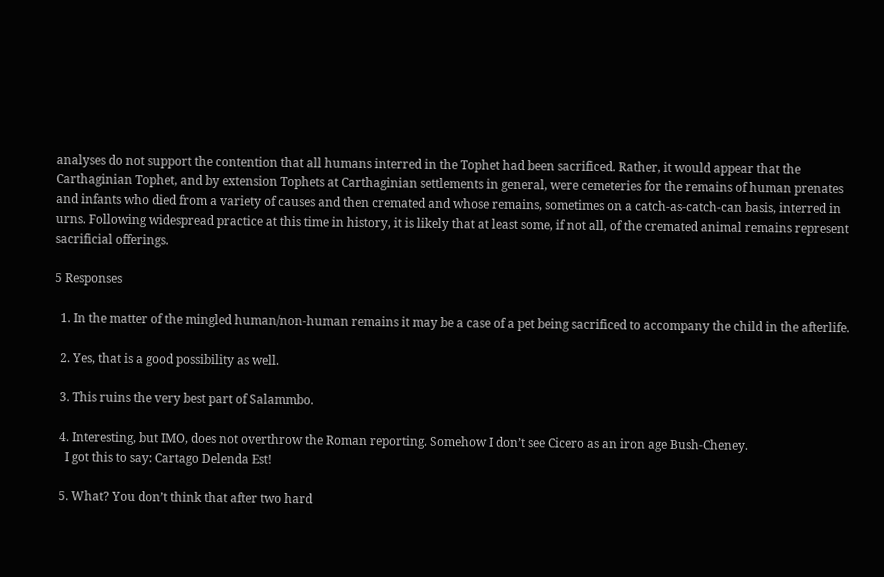analyses do not support the contention that all humans interred in the Tophet had been sacrificed. Rather, it would appear that the Carthaginian Tophet, and by extension Tophets at Carthaginian settlements in general, were cemeteries for the remains of human prenates and infants who died from a variety of causes and then cremated and whose remains, sometimes on a catch-as-catch-can basis, interred in urns. Following widespread practice at this time in history, it is likely that at least some, if not all, of the cremated animal remains represent sacrificial offerings.

5 Responses

  1. In the matter of the mingled human/non-human remains it may be a case of a pet being sacrificed to accompany the child in the afterlife.

  2. Yes, that is a good possibility as well.

  3. This ruins the very best part of Salammbo.

  4. Interesting, but IMO, does not overthrow the Roman reporting. Somehow I don’t see Cicero as an iron age Bush-Cheney.
    I got this to say: Cartago Delenda Est!

  5. What? You don’t think that after two hard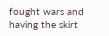fought wars and having the skirt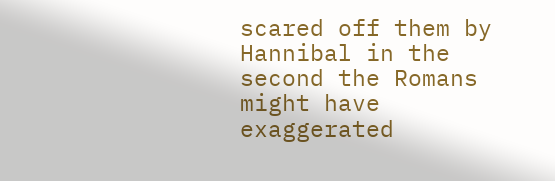scared off them by Hannibal in the second the Romans might have exaggerated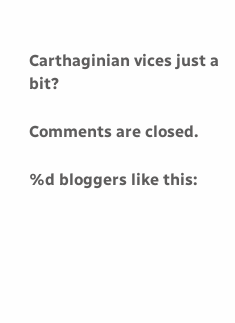Carthaginian vices just a bit?

Comments are closed.

%d bloggers like this: